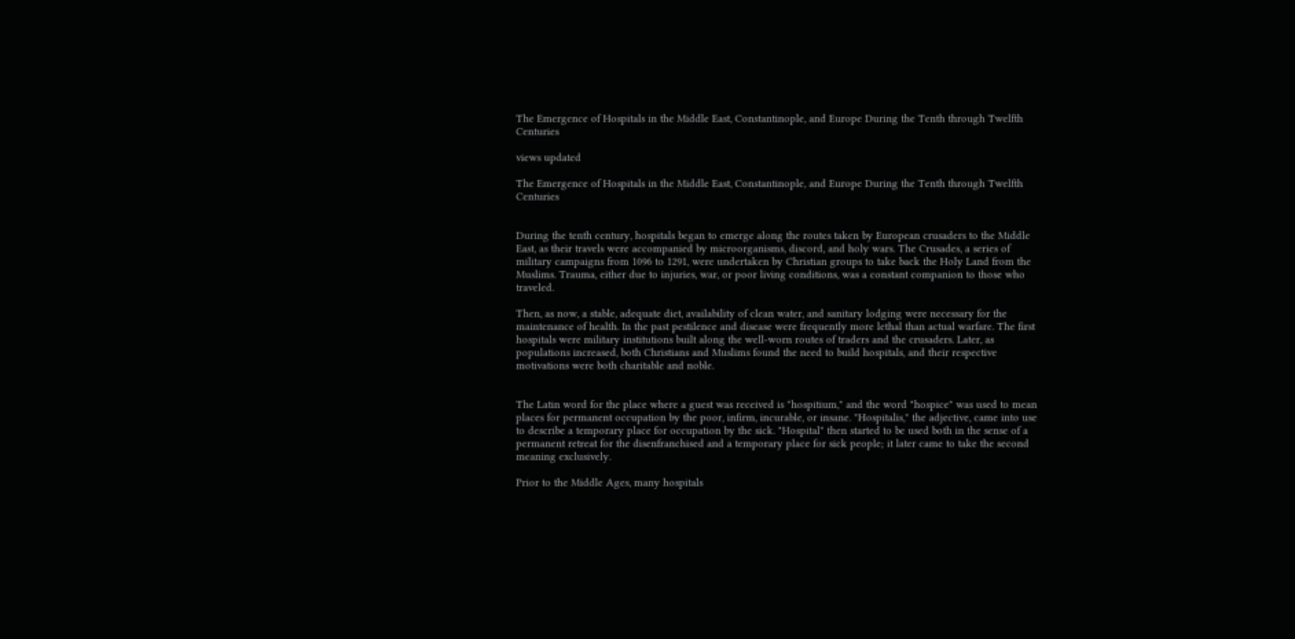The Emergence of Hospitals in the Middle East, Constantinople, and Europe During the Tenth through Twelfth Centuries

views updated

The Emergence of Hospitals in the Middle East, Constantinople, and Europe During the Tenth through Twelfth Centuries


During the tenth century, hospitals began to emerge along the routes taken by European crusaders to the Middle East, as their travels were accompanied by microorganisms, discord, and holy wars. The Crusades, a series of military campaigns from 1096 to 1291, were undertaken by Christian groups to take back the Holy Land from the Muslims. Trauma, either due to injuries, war, or poor living conditions, was a constant companion to those who traveled.

Then, as now, a stable, adequate diet, availability of clean water, and sanitary lodging were necessary for the maintenance of health. In the past pestilence and disease were frequently more lethal than actual warfare. The first hospitals were military institutions built along the well-worn routes of traders and the crusaders. Later, as populations increased, both Christians and Muslims found the need to build hospitals, and their respective motivations were both charitable and noble.


The Latin word for the place where a guest was received is "hospitium," and the word "hospice" was used to mean places for permanent occupation by the poor, infirm, incurable, or insane. "Hospitalis," the adjective, came into use to describe a temporary place for occupation by the sick. "Hospital" then started to be used both in the sense of a permanent retreat for the disenfranchised and a temporary place for sick people; it later came to take the second meaning exclusively.

Prior to the Middle Ages, many hospitals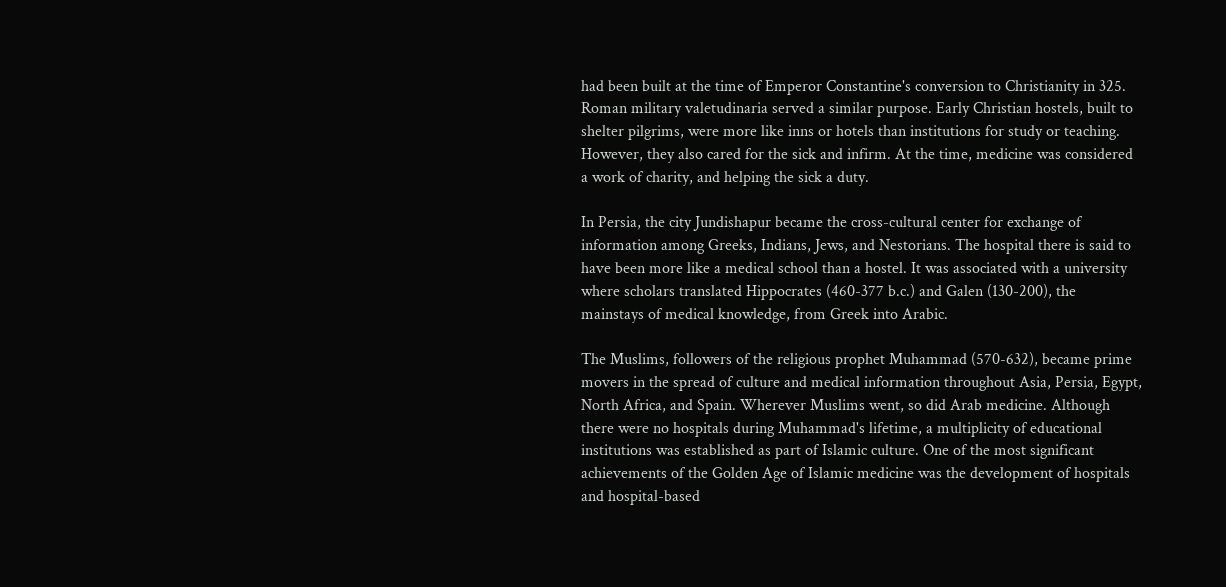had been built at the time of Emperor Constantine's conversion to Christianity in 325. Roman military valetudinaria served a similar purpose. Early Christian hostels, built to shelter pilgrims, were more like inns or hotels than institutions for study or teaching. However, they also cared for the sick and infirm. At the time, medicine was considered a work of charity, and helping the sick a duty.

In Persia, the city Jundishapur became the cross-cultural center for exchange of information among Greeks, Indians, Jews, and Nestorians. The hospital there is said to have been more like a medical school than a hostel. It was associated with a university where scholars translated Hippocrates (460-377 b.c.) and Galen (130-200), the mainstays of medical knowledge, from Greek into Arabic.

The Muslims, followers of the religious prophet Muhammad (570-632), became prime movers in the spread of culture and medical information throughout Asia, Persia, Egypt, North Africa, and Spain. Wherever Muslims went, so did Arab medicine. Although there were no hospitals during Muhammad's lifetime, a multiplicity of educational institutions was established as part of Islamic culture. One of the most significant achievements of the Golden Age of Islamic medicine was the development of hospitals and hospital-based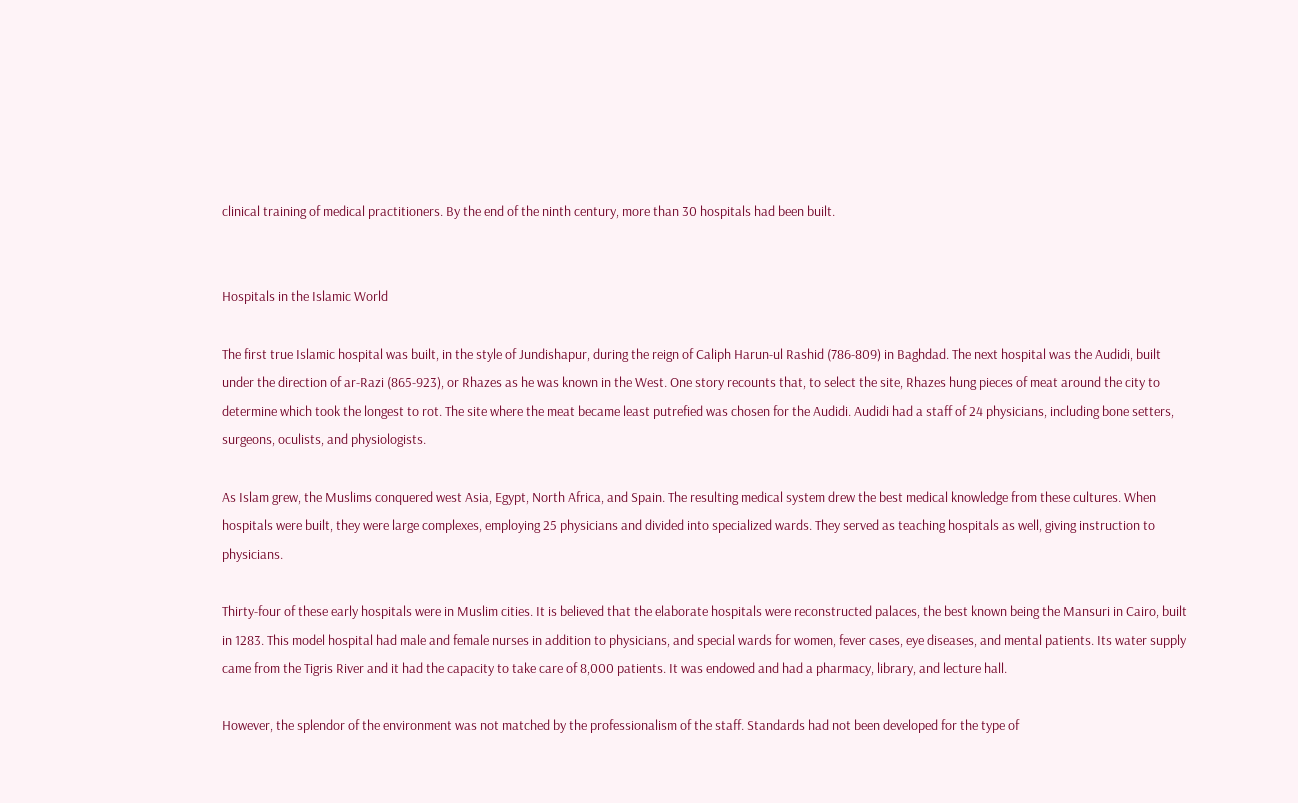clinical training of medical practitioners. By the end of the ninth century, more than 30 hospitals had been built.


Hospitals in the Islamic World

The first true Islamic hospital was built, in the style of Jundishapur, during the reign of Caliph Harun-ul Rashid (786-809) in Baghdad. The next hospital was the Audidi, built under the direction of ar-Razi (865-923), or Rhazes as he was known in the West. One story recounts that, to select the site, Rhazes hung pieces of meat around the city to determine which took the longest to rot. The site where the meat became least putrefied was chosen for the Audidi. Audidi had a staff of 24 physicians, including bone setters, surgeons, oculists, and physiologists.

As Islam grew, the Muslims conquered west Asia, Egypt, North Africa, and Spain. The resulting medical system drew the best medical knowledge from these cultures. When hospitals were built, they were large complexes, employing 25 physicians and divided into specialized wards. They served as teaching hospitals as well, giving instruction to physicians.

Thirty-four of these early hospitals were in Muslim cities. It is believed that the elaborate hospitals were reconstructed palaces, the best known being the Mansuri in Cairo, built in 1283. This model hospital had male and female nurses in addition to physicians, and special wards for women, fever cases, eye diseases, and mental patients. Its water supply came from the Tigris River and it had the capacity to take care of 8,000 patients. It was endowed and had a pharmacy, library, and lecture hall.

However, the splendor of the environment was not matched by the professionalism of the staff. Standards had not been developed for the type of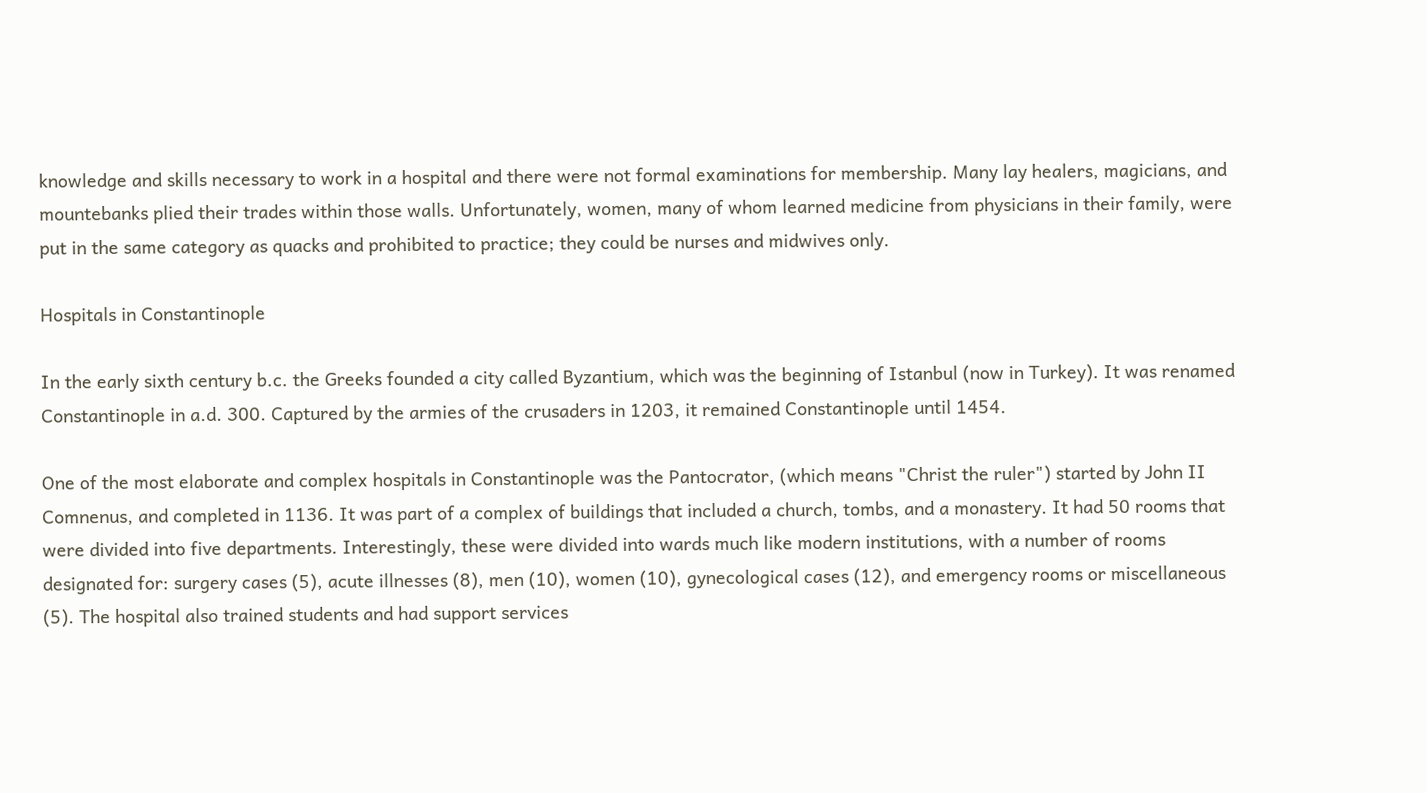knowledge and skills necessary to work in a hospital and there were not formal examinations for membership. Many lay healers, magicians, and mountebanks plied their trades within those walls. Unfortunately, women, many of whom learned medicine from physicians in their family, were put in the same category as quacks and prohibited to practice; they could be nurses and midwives only.

Hospitals in Constantinople

In the early sixth century b.c. the Greeks founded a city called Byzantium, which was the beginning of Istanbul (now in Turkey). It was renamed Constantinople in a.d. 300. Captured by the armies of the crusaders in 1203, it remained Constantinople until 1454.

One of the most elaborate and complex hospitals in Constantinople was the Pantocrator, (which means "Christ the ruler") started by John II Comnenus, and completed in 1136. It was part of a complex of buildings that included a church, tombs, and a monastery. It had 50 rooms that were divided into five departments. Interestingly, these were divided into wards much like modern institutions, with a number of rooms designated for: surgery cases (5), acute illnesses (8), men (10), women (10), gynecological cases (12), and emergency rooms or miscellaneous (5). The hospital also trained students and had support services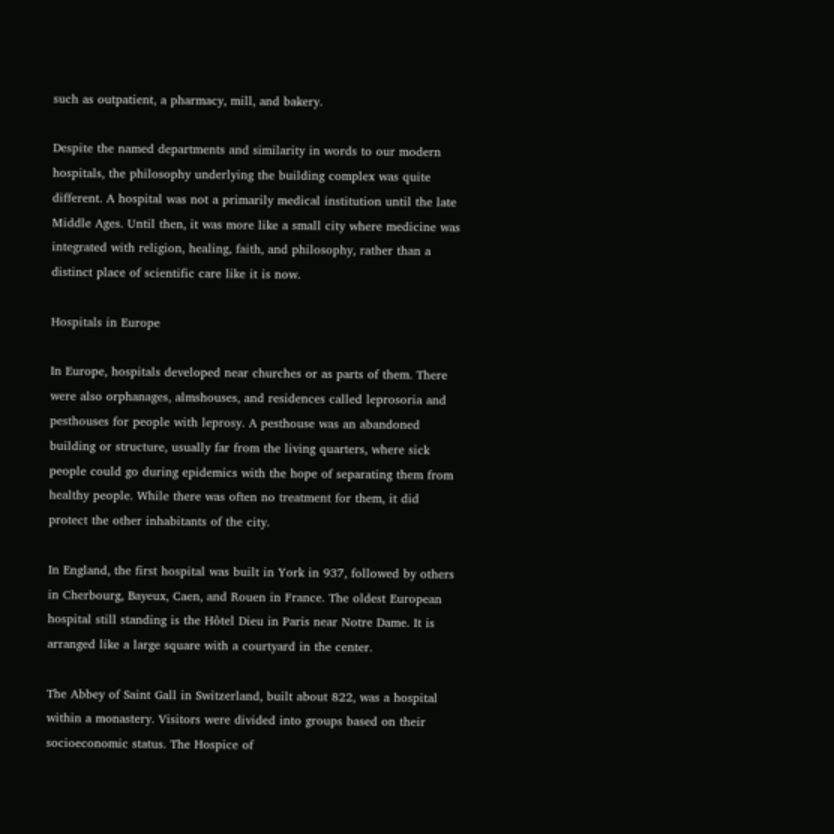such as outpatient, a pharmacy, mill, and bakery.

Despite the named departments and similarity in words to our modern hospitals, the philosophy underlying the building complex was quite different. A hospital was not a primarily medical institution until the late Middle Ages. Until then, it was more like a small city where medicine was integrated with religion, healing, faith, and philosophy, rather than a distinct place of scientific care like it is now.

Hospitals in Europe

In Europe, hospitals developed near churches or as parts of them. There were also orphanages, almshouses, and residences called leprosoria and pesthouses for people with leprosy. A pesthouse was an abandoned building or structure, usually far from the living quarters, where sick people could go during epidemics with the hope of separating them from healthy people. While there was often no treatment for them, it did protect the other inhabitants of the city.

In England, the first hospital was built in York in 937, followed by others in Cherbourg, Bayeux, Caen, and Rouen in France. The oldest European hospital still standing is the Hôtel Dieu in Paris near Notre Dame. It is arranged like a large square with a courtyard in the center.

The Abbey of Saint Gall in Switzerland, built about 822, was a hospital within a monastery. Visitors were divided into groups based on their socioeconomic status. The Hospice of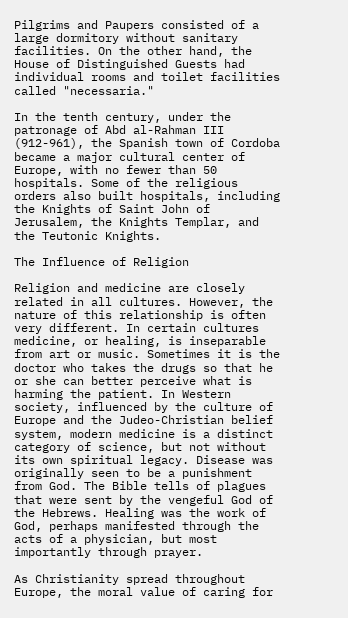Pilgrims and Paupers consisted of a large dormitory without sanitary facilities. On the other hand, the House of Distinguished Guests had individual rooms and toilet facilities called "necessaria."

In the tenth century, under the patronage of Abd al-Rahman III (912-961), the Spanish town of Cordoba became a major cultural center of Europe, with no fewer than 50 hospitals. Some of the religious orders also built hospitals, including the Knights of Saint John of Jerusalem, the Knights Templar, and the Teutonic Knights.

The Influence of Religion

Religion and medicine are closely related in all cultures. However, the nature of this relationship is often very different. In certain cultures medicine, or healing, is inseparable from art or music. Sometimes it is the doctor who takes the drugs so that he or she can better perceive what is harming the patient. In Western society, influenced by the culture of Europe and the Judeo-Christian belief system, modern medicine is a distinct category of science, but not without its own spiritual legacy. Disease was originally seen to be a punishment from God. The Bible tells of plagues that were sent by the vengeful God of the Hebrews. Healing was the work of God, perhaps manifested through the acts of a physician, but most importantly through prayer.

As Christianity spread throughout Europe, the moral value of caring for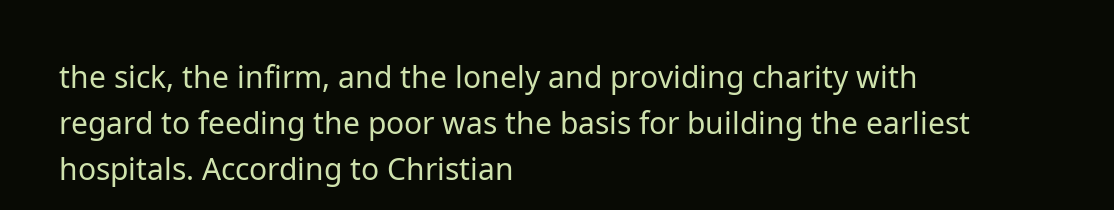the sick, the infirm, and the lonely and providing charity with regard to feeding the poor was the basis for building the earliest hospitals. According to Christian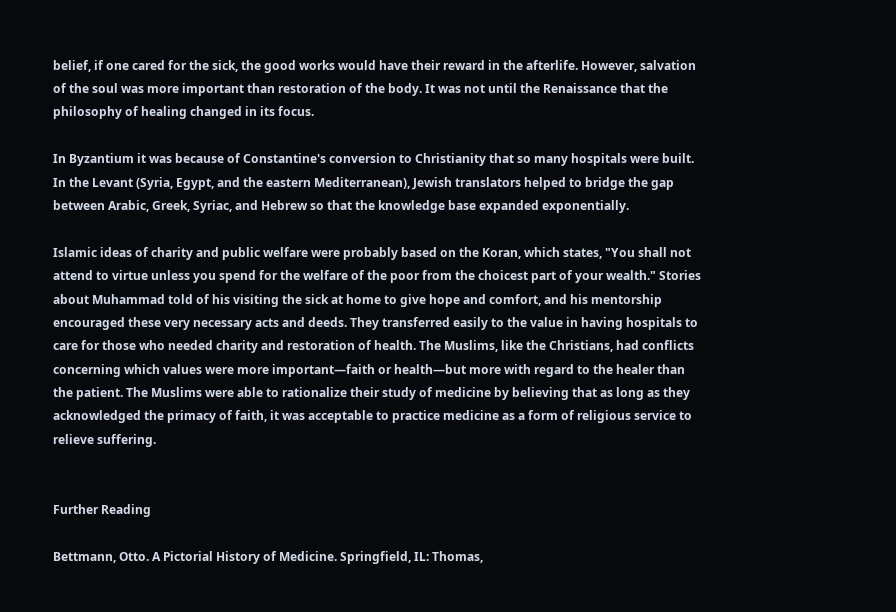belief, if one cared for the sick, the good works would have their reward in the afterlife. However, salvation of the soul was more important than restoration of the body. It was not until the Renaissance that the philosophy of healing changed in its focus.

In Byzantium it was because of Constantine's conversion to Christianity that so many hospitals were built. In the Levant (Syria, Egypt, and the eastern Mediterranean), Jewish translators helped to bridge the gap between Arabic, Greek, Syriac, and Hebrew so that the knowledge base expanded exponentially.

Islamic ideas of charity and public welfare were probably based on the Koran, which states, "You shall not attend to virtue unless you spend for the welfare of the poor from the choicest part of your wealth." Stories about Muhammad told of his visiting the sick at home to give hope and comfort, and his mentorship encouraged these very necessary acts and deeds. They transferred easily to the value in having hospitals to care for those who needed charity and restoration of health. The Muslims, like the Christians, had conflicts concerning which values were more important—faith or health—but more with regard to the healer than the patient. The Muslims were able to rationalize their study of medicine by believing that as long as they acknowledged the primacy of faith, it was acceptable to practice medicine as a form of religious service to relieve suffering.


Further Reading

Bettmann, Otto. A Pictorial History of Medicine. Springfield, IL: Thomas,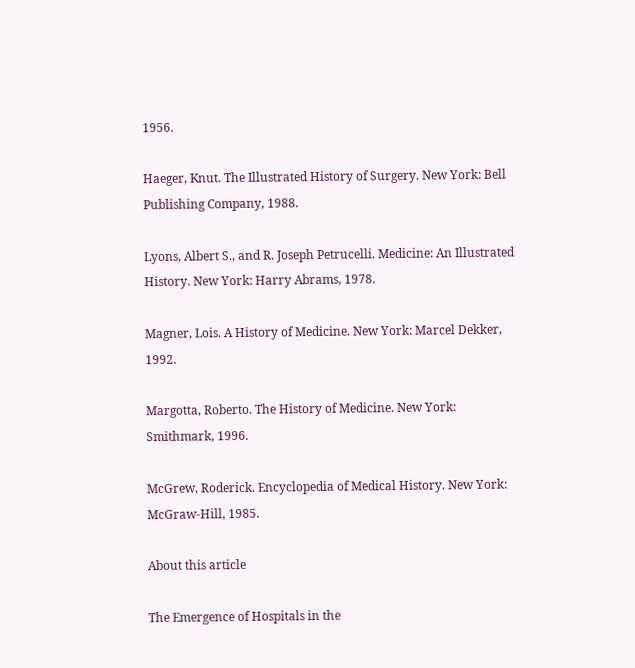1956.

Haeger, Knut. The Illustrated History of Surgery. New York: Bell Publishing Company, 1988.

Lyons, Albert S., and R. Joseph Petrucelli. Medicine: An Illustrated History. New York: Harry Abrams, 1978.

Magner, Lois. A History of Medicine. New York: Marcel Dekker, 1992.

Margotta, Roberto. The History of Medicine. New York: Smithmark, 1996.

McGrew, Roderick. Encyclopedia of Medical History. New York: McGraw-Hill, 1985.

About this article

The Emergence of Hospitals in the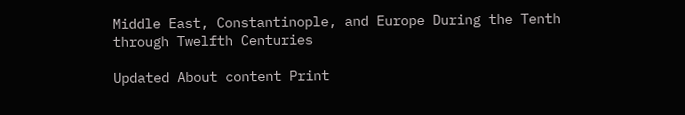Middle East, Constantinople, and Europe During the Tenth through Twelfth Centuries

Updated About content Print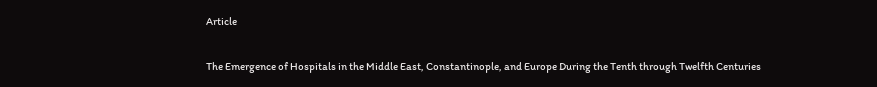Article


The Emergence of Hospitals in the Middle East, Constantinople, and Europe During the Tenth through Twelfth Centuries